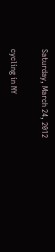Saturday, March 24, 2012

cycling in NY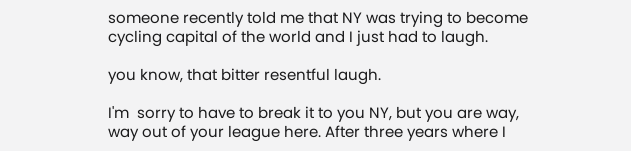someone recently told me that NY was trying to become cycling capital of the world and I just had to laugh.

you know, that bitter resentful laugh.

I'm  sorry to have to break it to you NY, but you are way, way out of your league here. After three years where I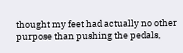thought my feet had actually no other purpose than pushing the pedals,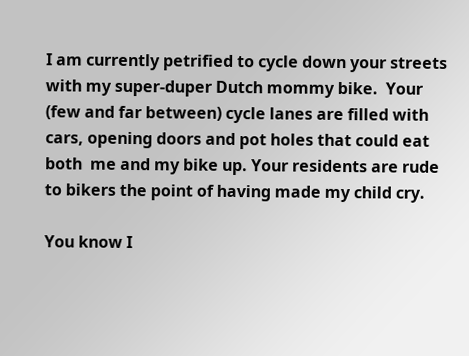I am currently petrified to cycle down your streets with my super-duper Dutch mommy bike.  Your (few and far between) cycle lanes are filled with cars, opening doors and pot holes that could eat both  me and my bike up. Your residents are rude to bikers the point of having made my child cry.

You know I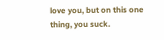love you, but on this one thing, you suck.